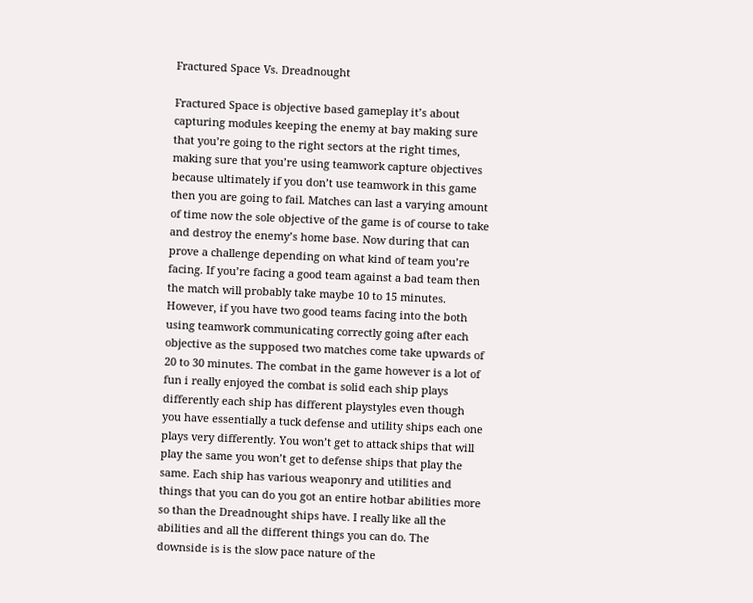Fractured Space Vs. Dreadnought

Fractured Space is objective based gameplay it’s about capturing modules keeping the enemy at bay making sure that you’re going to the right sectors at the right times, making sure that you’re using teamwork capture objectives because ultimately if you don’t use teamwork in this game then you are going to fail. Matches can last a varying amount of time now the sole objective of the game is of course to take and destroy the enemy’s home base. Now during that can prove a challenge depending on what kind of team you’re facing. If you’re facing a good team against a bad team then the match will probably take maybe 10 to 15 minutes. However, if you have two good teams facing into the both using teamwork communicating correctly going after each objective as the supposed two matches come take upwards of 20 to 30 minutes. The combat in the game however is a lot of fun i really enjoyed the combat is solid each ship plays differently each ship has different playstyles even though you have essentially a tuck defense and utility ships each one plays very differently. You won’t get to attack ships that will play the same you won’t get to defense ships that play the same. Each ship has various weaponry and utilities and things that you can do you got an entire hotbar abilities more so than the Dreadnought ships have. I really like all the abilities and all the different things you can do. The downside is is the slow pace nature of the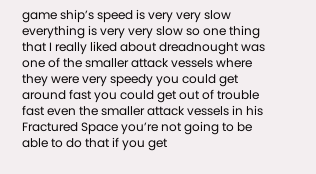game ship’s speed is very very slow everything is very very slow so one thing that I really liked about dreadnought was one of the smaller attack vessels where they were very speedy you could get around fast you could get out of trouble fast even the smaller attack vessels in his Fractured Space you’re not going to be able to do that if you get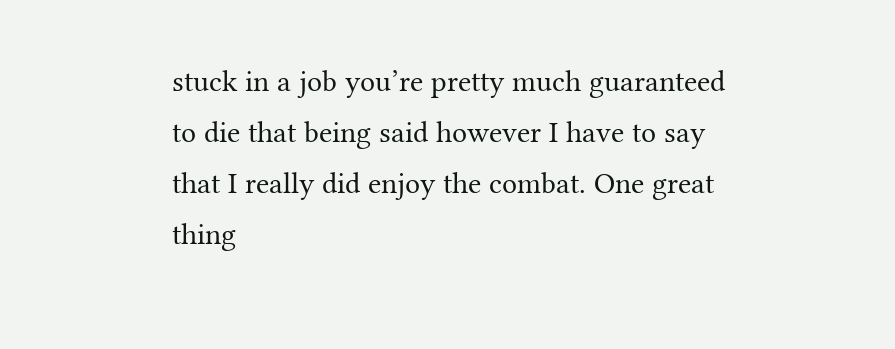stuck in a job you’re pretty much guaranteed to die that being said however I have to say that I really did enjoy the combat. One great thing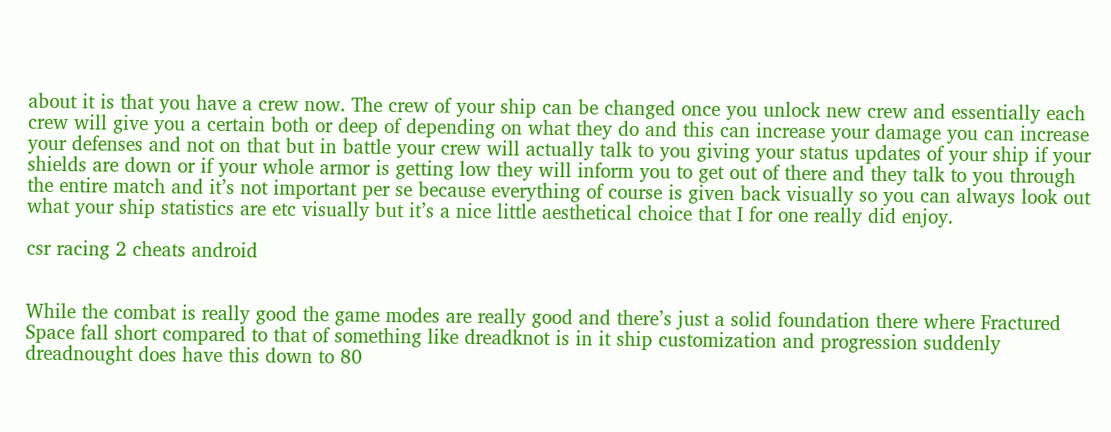about it is that you have a crew now. The crew of your ship can be changed once you unlock new crew and essentially each crew will give you a certain both or deep of depending on what they do and this can increase your damage you can increase your defenses and not on that but in battle your crew will actually talk to you giving your status updates of your ship if your shields are down or if your whole armor is getting low they will inform you to get out of there and they talk to you through the entire match and it’s not important per se because everything of course is given back visually so you can always look out what your ship statistics are etc visually but it’s a nice little aesthetical choice that I for one really did enjoy.

csr racing 2 cheats android


While the combat is really good the game modes are really good and there’s just a solid foundation there where Fractured Space fall short compared to that of something like dreadknot is in it ship customization and progression suddenly dreadnought does have this down to 80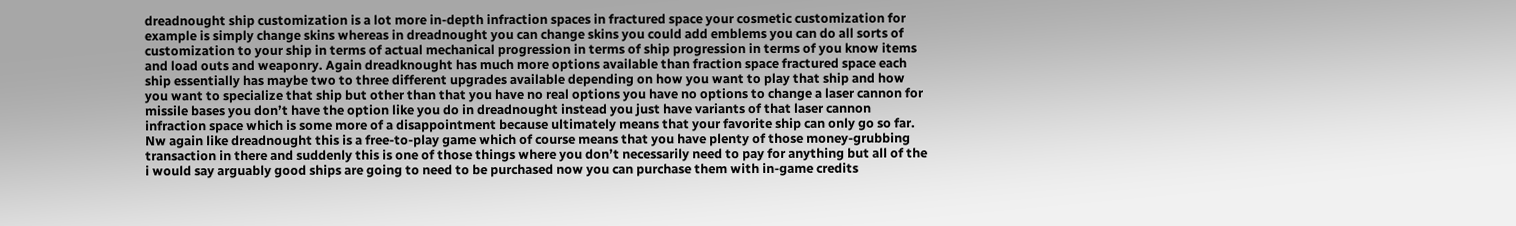dreadnought ship customization is a lot more in-depth infraction spaces in fractured space your cosmetic customization for example is simply change skins whereas in dreadnought you can change skins you could add emblems you can do all sorts of customization to your ship in terms of actual mechanical progression in terms of ship progression in terms of you know items and load outs and weaponry. Again dreadknought has much more options available than fraction space fractured space each ship essentially has maybe two to three different upgrades available depending on how you want to play that ship and how you want to specialize that ship but other than that you have no real options you have no options to change a laser cannon for missile bases you don’t have the option like you do in dreadnought instead you just have variants of that laser cannon infraction space which is some more of a disappointment because ultimately means that your favorite ship can only go so far. Nw again like dreadnought this is a free-to-play game which of course means that you have plenty of those money-grubbing transaction in there and suddenly this is one of those things where you don’t necessarily need to pay for anything but all of the i would say arguably good ships are going to need to be purchased now you can purchase them with in-game credits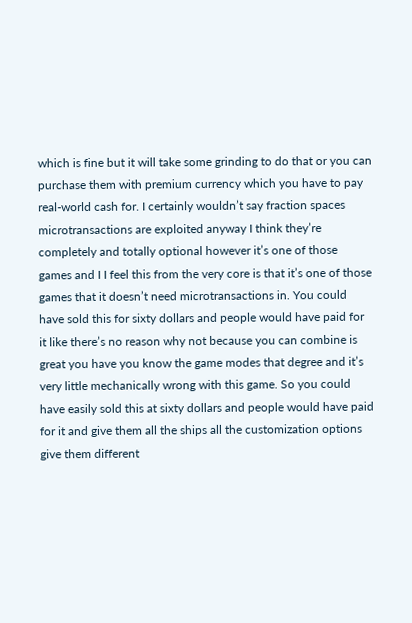which is fine but it will take some grinding to do that or you can purchase them with premium currency which you have to pay real-world cash for. I certainly wouldn’t say fraction spaces microtransactions are exploited anyway I think they’re completely and totally optional however it’s one of those games and I I feel this from the very core is that it’s one of those games that it doesn’t need microtransactions in. You could have sold this for sixty dollars and people would have paid for it like there’s no reason why not because you can combine is great you have you know the game modes that degree and it’s very little mechanically wrong with this game. So you could have easily sold this at sixty dollars and people would have paid for it and give them all the ships all the customization options give them different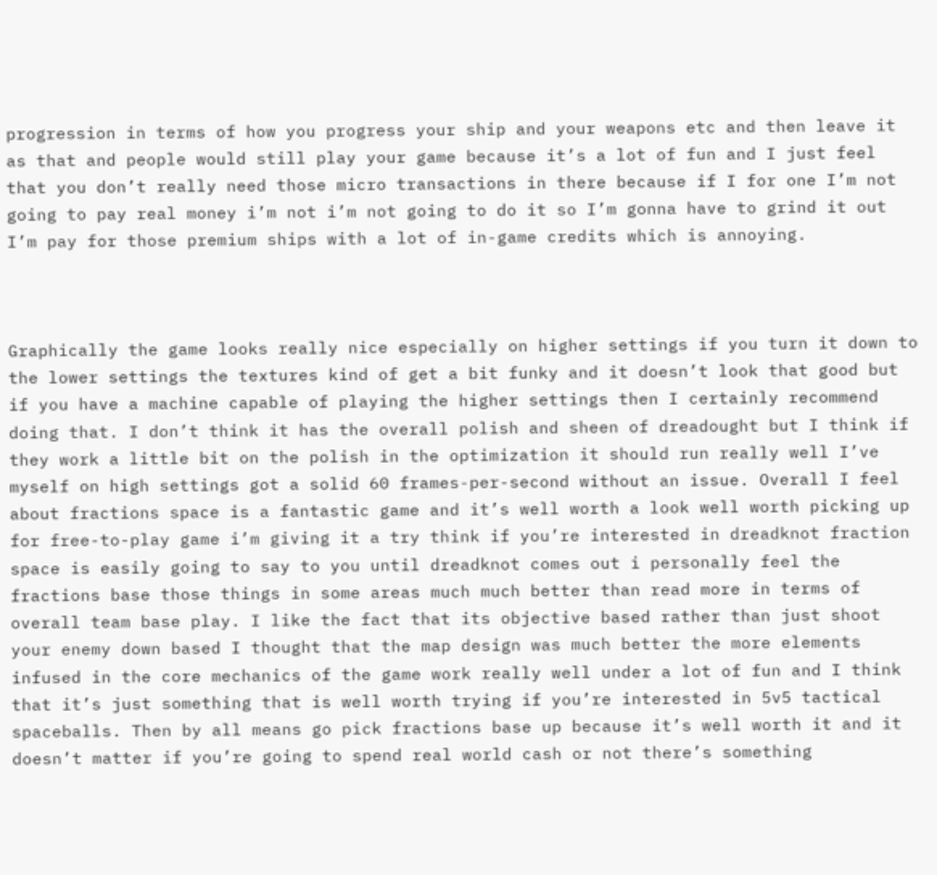progression in terms of how you progress your ship and your weapons etc and then leave it as that and people would still play your game because it’s a lot of fun and I just feel that you don’t really need those micro transactions in there because if I for one I’m not going to pay real money i’m not i’m not going to do it so I’m gonna have to grind it out I’m pay for those premium ships with a lot of in-game credits which is annoying.



Graphically the game looks really nice especially on higher settings if you turn it down to the lower settings the textures kind of get a bit funky and it doesn’t look that good but if you have a machine capable of playing the higher settings then I certainly recommend doing that. I don’t think it has the overall polish and sheen of dreadought but I think if they work a little bit on the polish in the optimization it should run really well I’ve myself on high settings got a solid 60 frames-per-second without an issue. Overall I feel about fractions space is a fantastic game and it’s well worth a look well worth picking up for free-to-play game i’m giving it a try think if you’re interested in dreadknot fraction space is easily going to say to you until dreadknot comes out i personally feel the fractions base those things in some areas much much better than read more in terms of overall team base play. I like the fact that its objective based rather than just shoot your enemy down based I thought that the map design was much better the more elements infused in the core mechanics of the game work really well under a lot of fun and I think that it’s just something that is well worth trying if you’re interested in 5v5 tactical spaceballs. Then by all means go pick fractions base up because it’s well worth it and it doesn’t matter if you’re going to spend real world cash or not there’s something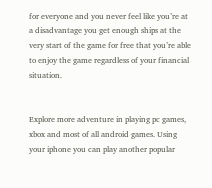for everyone and you never feel like you’re at a disadvantage you get enough ships at the very start of the game for free that you’re able to enjoy the game regardless of your financial situation.


Explore more adventure in playing pc games, xbox and most of all android games. Using your iphone you can play another popular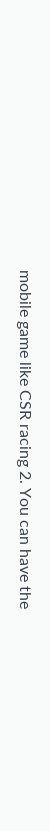mobile game like CSR racing 2. You can have the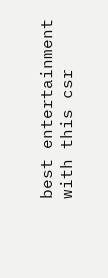best entertainment with this csr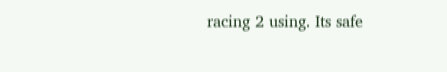racing 2 using. Its safe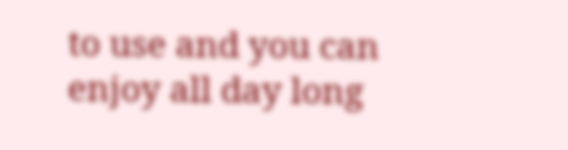to use and you can enjoy all day long